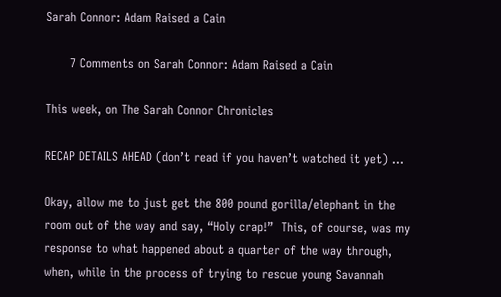Sarah Connor: Adam Raised a Cain

      7 Comments on Sarah Connor: Adam Raised a Cain

This week, on The Sarah Connor Chronicles

RECAP DETAILS AHEAD (don’t read if you haven’t watched it yet) …

Okay, allow me to just get the 800 pound gorilla/elephant in the room out of the way and say, “Holy crap!”  This, of course, was my response to what happened about a quarter of the way through, when, while in the process of trying to rescue young Savannah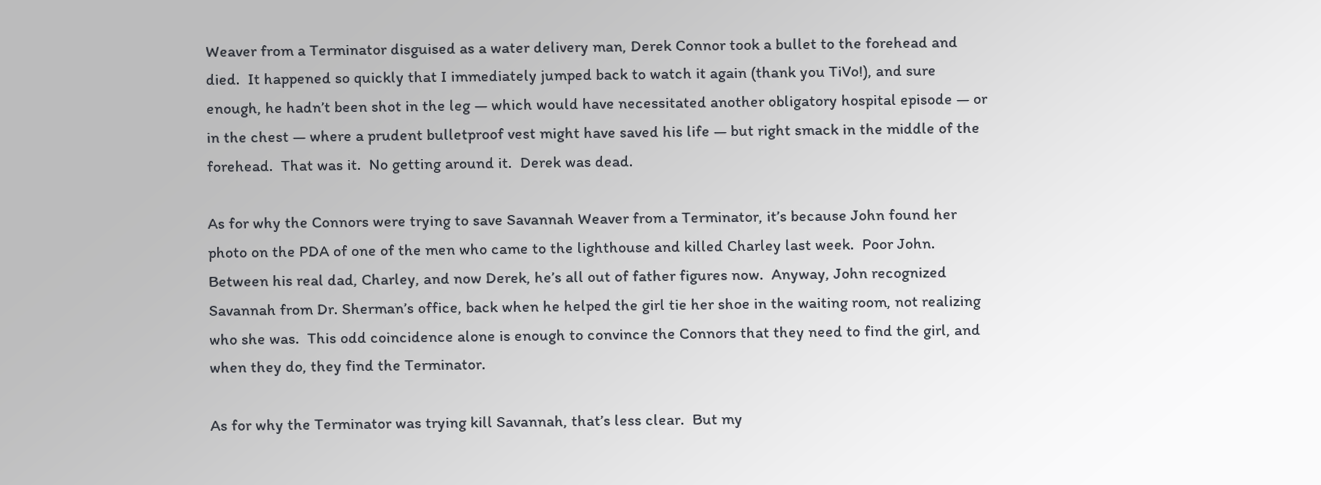Weaver from a Terminator disguised as a water delivery man, Derek Connor took a bullet to the forehead and died.  It happened so quickly that I immediately jumped back to watch it again (thank you TiVo!), and sure enough, he hadn’t been shot in the leg — which would have necessitated another obligatory hospital episode — or in the chest — where a prudent bulletproof vest might have saved his life — but right smack in the middle of the forehead.  That was it.  No getting around it.  Derek was dead.

As for why the Connors were trying to save Savannah Weaver from a Terminator, it’s because John found her photo on the PDA of one of the men who came to the lighthouse and killed Charley last week.  Poor John.  Between his real dad, Charley, and now Derek, he’s all out of father figures now.  Anyway, John recognized Savannah from Dr. Sherman’s office, back when he helped the girl tie her shoe in the waiting room, not realizing who she was.  This odd coincidence alone is enough to convince the Connors that they need to find the girl, and when they do, they find the Terminator.

As for why the Terminator was trying kill Savannah, that’s less clear.  But my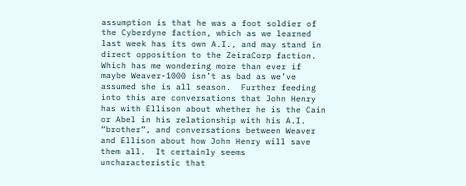assumption is that he was a foot soldier of the Cyberdyne faction, which as we learned last week has its own A.I., and may stand in direct opposition to the ZeiraCorp faction.  Which has me wondering more than ever if maybe Weaver-1000 isn’t as bad as we’ve assumed she is all season.  Further feeding into this are conversations that John Henry has with Ellison about whether he is the Cain or Abel in his relationship with his A.I. “brother”, and conversations between Weaver and Ellison about how John Henry will save them all.  It certainly seems uncharacteristic that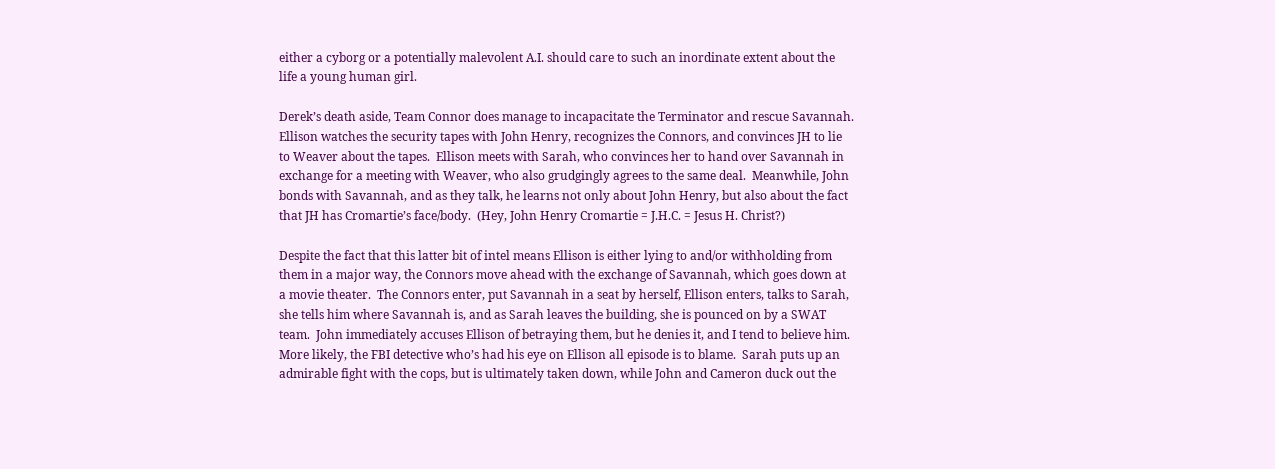either a cyborg or a potentially malevolent A.I. should care to such an inordinate extent about the life a young human girl.

Derek’s death aside, Team Connor does manage to incapacitate the Terminator and rescue Savannah.  Ellison watches the security tapes with John Henry, recognizes the Connors, and convinces JH to lie to Weaver about the tapes.  Ellison meets with Sarah, who convinces her to hand over Savannah in exchange for a meeting with Weaver, who also grudgingly agrees to the same deal.  Meanwhile, John bonds with Savannah, and as they talk, he learns not only about John Henry, but also about the fact that JH has Cromartie’s face/body.  (Hey, John Henry Cromartie = J.H.C. = Jesus H. Christ?)

Despite the fact that this latter bit of intel means Ellison is either lying to and/or withholding from them in a major way, the Connors move ahead with the exchange of Savannah, which goes down at a movie theater.  The Connors enter, put Savannah in a seat by herself, Ellison enters, talks to Sarah, she tells him where Savannah is, and as Sarah leaves the building, she is pounced on by a SWAT team.  John immediately accuses Ellison of betraying them, but he denies it, and I tend to believe him.  More likely, the FBI detective who’s had his eye on Ellison all episode is to blame.  Sarah puts up an admirable fight with the cops, but is ultimately taken down, while John and Cameron duck out the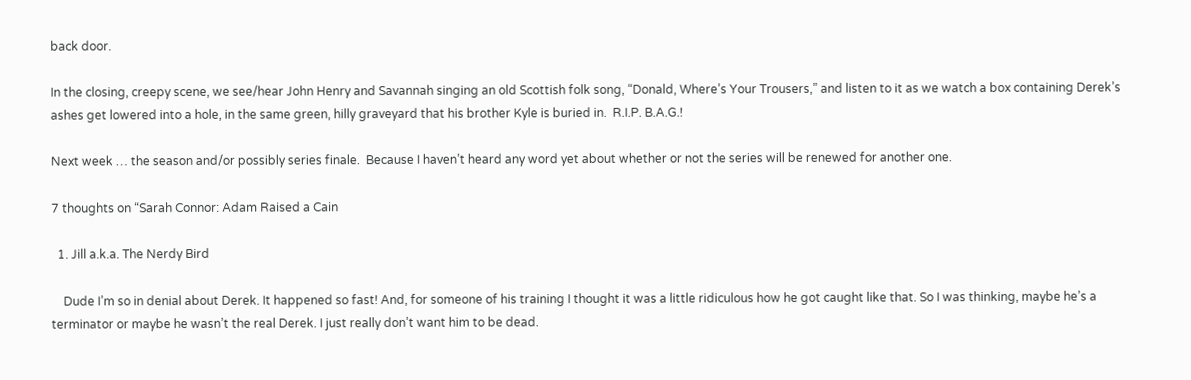back door.

In the closing, creepy scene, we see/hear John Henry and Savannah singing an old Scottish folk song, “Donald, Where’s Your Trousers,” and listen to it as we watch a box containing Derek’s ashes get lowered into a hole, in the same green, hilly graveyard that his brother Kyle is buried in.  R.I.P. B.A.G.!

Next week … the season and/or possibly series finale.  Because I haven’t heard any word yet about whether or not the series will be renewed for another one.

7 thoughts on “Sarah Connor: Adam Raised a Cain

  1. Jill a.k.a. The Nerdy Bird

    Dude I’m so in denial about Derek. It happened so fast! And, for someone of his training I thought it was a little ridiculous how he got caught like that. So I was thinking, maybe he’s a terminator or maybe he wasn’t the real Derek. I just really don’t want him to be dead.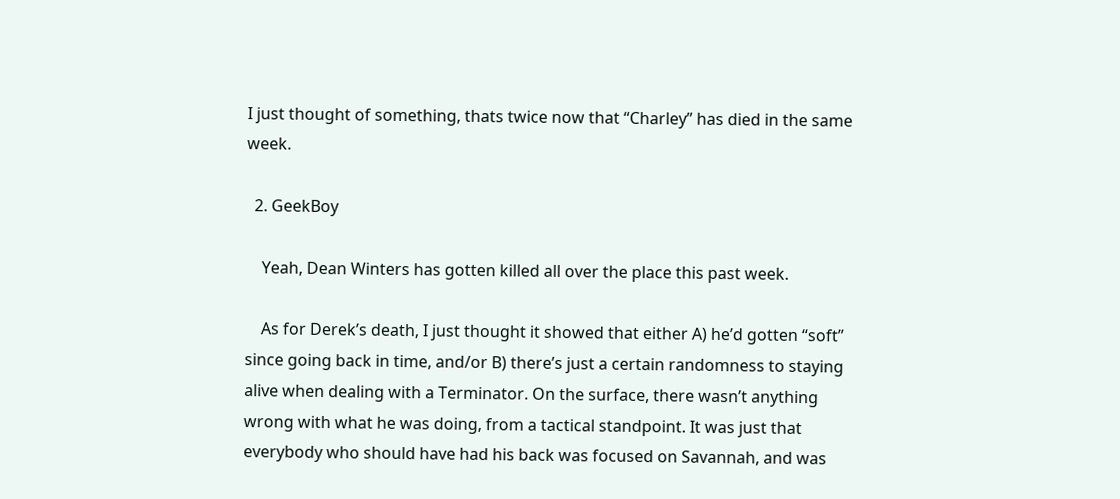I just thought of something, thats twice now that “Charley” has died in the same week.

  2. GeekBoy

    Yeah, Dean Winters has gotten killed all over the place this past week.

    As for Derek’s death, I just thought it showed that either A) he’d gotten “soft” since going back in time, and/or B) there’s just a certain randomness to staying alive when dealing with a Terminator. On the surface, there wasn’t anything wrong with what he was doing, from a tactical standpoint. It was just that everybody who should have had his back was focused on Savannah, and was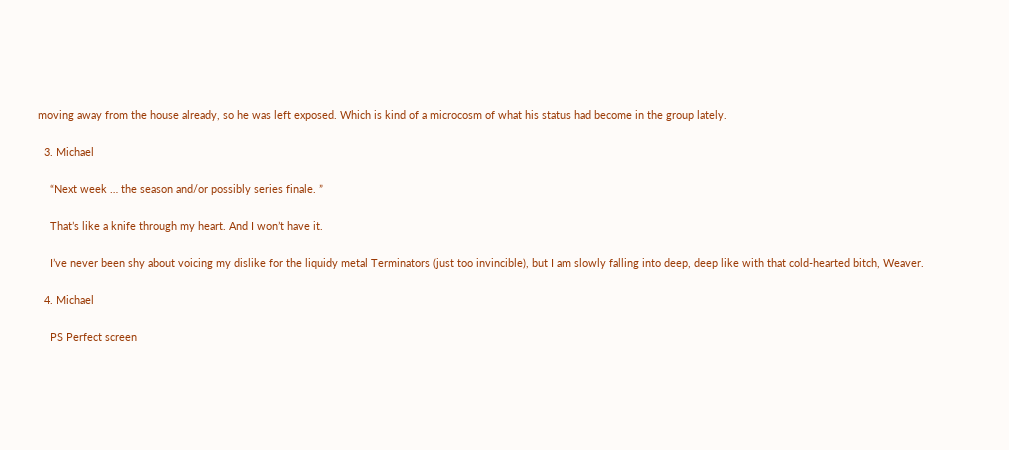moving away from the house already, so he was left exposed. Which is kind of a microcosm of what his status had become in the group lately.

  3. Michael

    “Next week … the season and/or possibly series finale. ”

    That’s like a knife through my heart. And I won’t have it.

    I’ve never been shy about voicing my dislike for the liquidy metal Terminators (just too invincible), but I am slowly falling into deep, deep like with that cold-hearted bitch, Weaver.

  4. Michael

    PS Perfect screen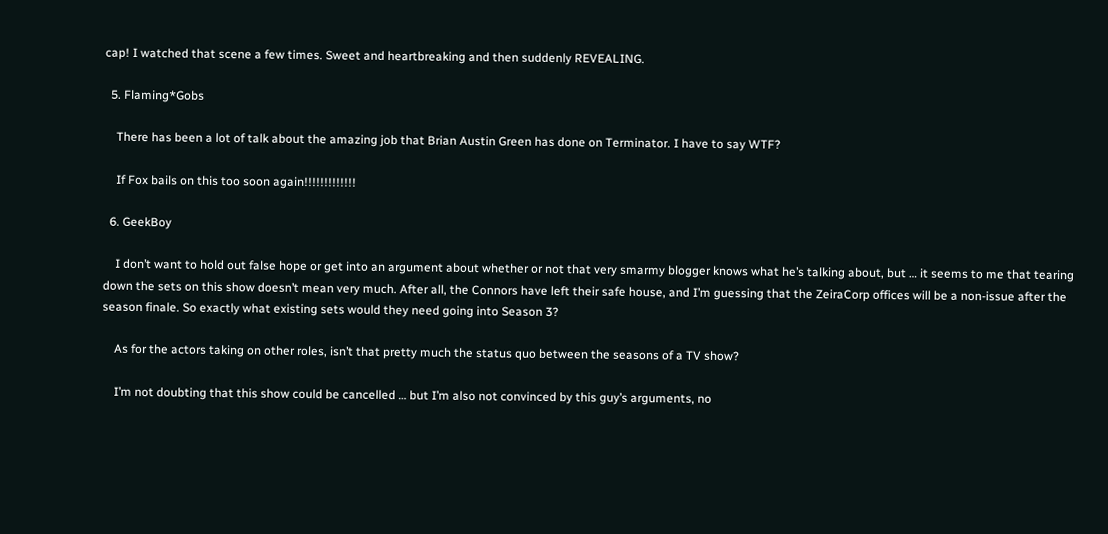cap! I watched that scene a few times. Sweet and heartbreaking and then suddenly REVEALING.

  5. Flaming*Gobs

    There has been a lot of talk about the amazing job that Brian Austin Green has done on Terminator. I have to say WTF?

    If Fox bails on this too soon again!!!!!!!!!!!!!

  6. GeekBoy

    I don’t want to hold out false hope or get into an argument about whether or not that very smarmy blogger knows what he’s talking about, but … it seems to me that tearing down the sets on this show doesn’t mean very much. After all, the Connors have left their safe house, and I’m guessing that the ZeiraCorp offices will be a non-issue after the season finale. So exactly what existing sets would they need going into Season 3?

    As for the actors taking on other roles, isn’t that pretty much the status quo between the seasons of a TV show?

    I’m not doubting that this show could be cancelled … but I’m also not convinced by this guy’s arguments, no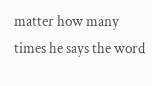matter how many times he says the word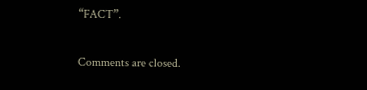“FACT”.

Comments are closed.